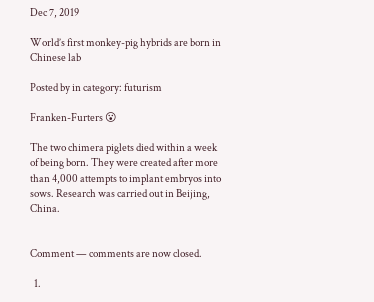Dec 7, 2019

World’s first monkey-pig hybrids are born in Chinese lab

Posted by in category: futurism

Franken-Furters 😮

The two chimera piglets died within a week of being born. They were created after more than 4,000 attempts to implant embryos into sows. Research was carried out in Beijing, China.


Comment — comments are now closed.

  1.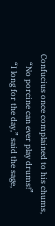Confucius once complained to his chums,
    “No porcine can ever play drums!”
    “I long for the day,” said the sage,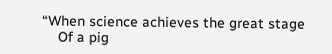“When science achieves the great stage
    Of a pig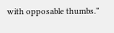with opposable thumbs.”